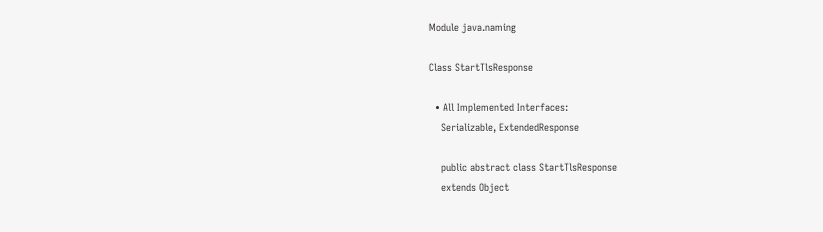Module java.naming

Class StartTlsResponse

  • All Implemented Interfaces:
    Serializable, ExtendedResponse

    public abstract class StartTlsResponse
    extends Object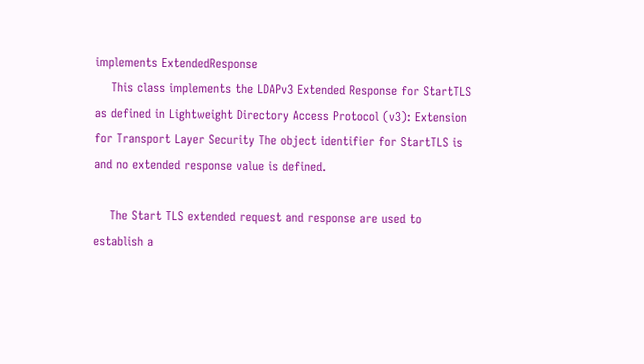implements ExtendedResponse
    This class implements the LDAPv3 Extended Response for StartTLS as defined in Lightweight Directory Access Protocol (v3): Extension for Transport Layer Security The object identifier for StartTLS is and no extended response value is defined.

    The Start TLS extended request and response are used to establish a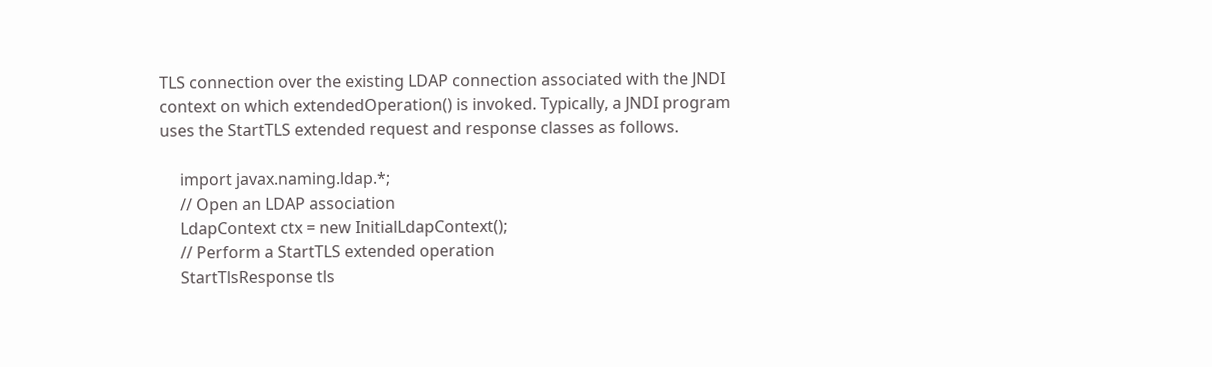TLS connection over the existing LDAP connection associated with the JNDI context on which extendedOperation() is invoked. Typically, a JNDI program uses the StartTLS extended request and response classes as follows.

     import javax.naming.ldap.*;
     // Open an LDAP association
     LdapContext ctx = new InitialLdapContext();
     // Perform a StartTLS extended operation
     StartTlsResponse tls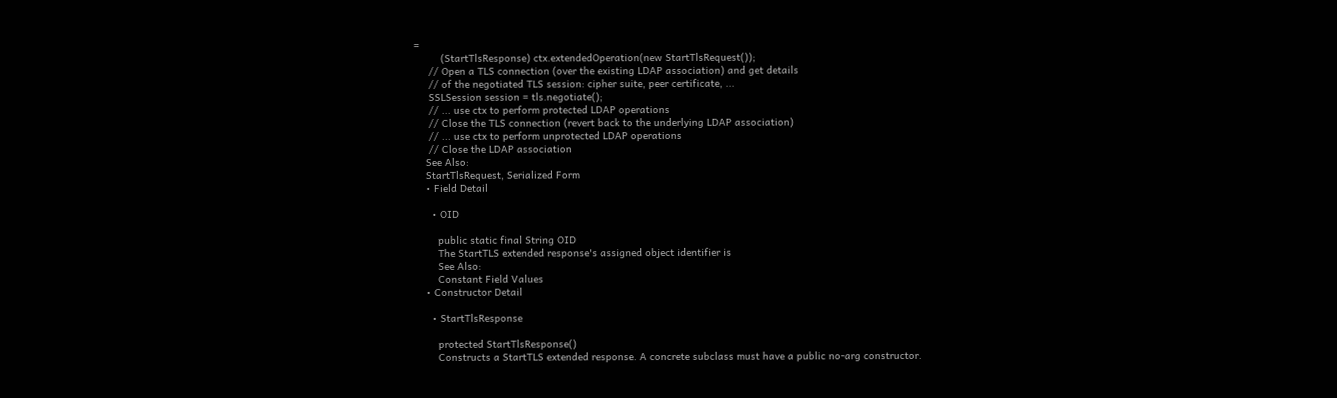=
         (StartTlsResponse) ctx.extendedOperation(new StartTlsRequest());
     // Open a TLS connection (over the existing LDAP association) and get details
     // of the negotiated TLS session: cipher suite, peer certificate, ...
     SSLSession session = tls.negotiate();
     // ... use ctx to perform protected LDAP operations
     // Close the TLS connection (revert back to the underlying LDAP association)
     // ... use ctx to perform unprotected LDAP operations
     // Close the LDAP association
    See Also:
    StartTlsRequest, Serialized Form
    • Field Detail

      • OID

        public static final String OID
        The StartTLS extended response's assigned object identifier is
        See Also:
        Constant Field Values
    • Constructor Detail

      • StartTlsResponse

        protected StartTlsResponse()
        Constructs a StartTLS extended response. A concrete subclass must have a public no-arg constructor.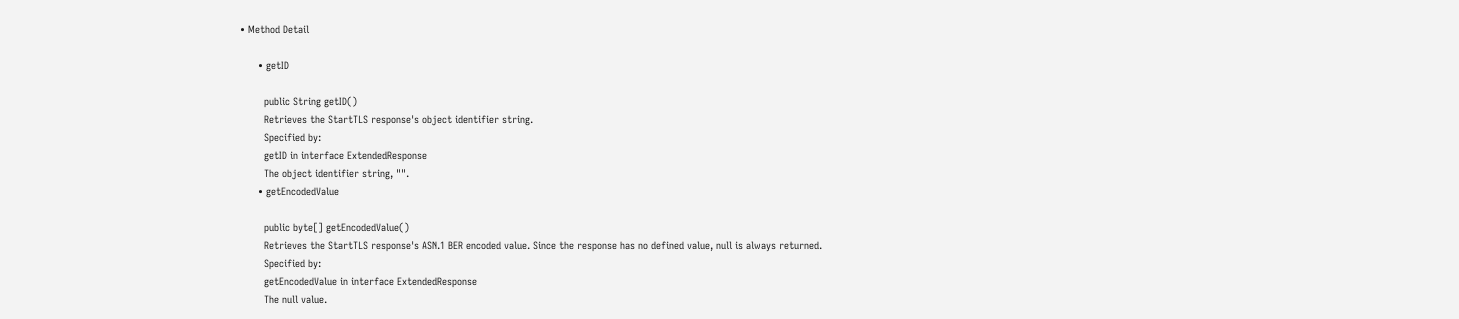• Method Detail

      • getID

        public String getID()
        Retrieves the StartTLS response's object identifier string.
        Specified by:
        getID in interface ExtendedResponse
        The object identifier string, "".
      • getEncodedValue

        public byte[] getEncodedValue()
        Retrieves the StartTLS response's ASN.1 BER encoded value. Since the response has no defined value, null is always returned.
        Specified by:
        getEncodedValue in interface ExtendedResponse
        The null value.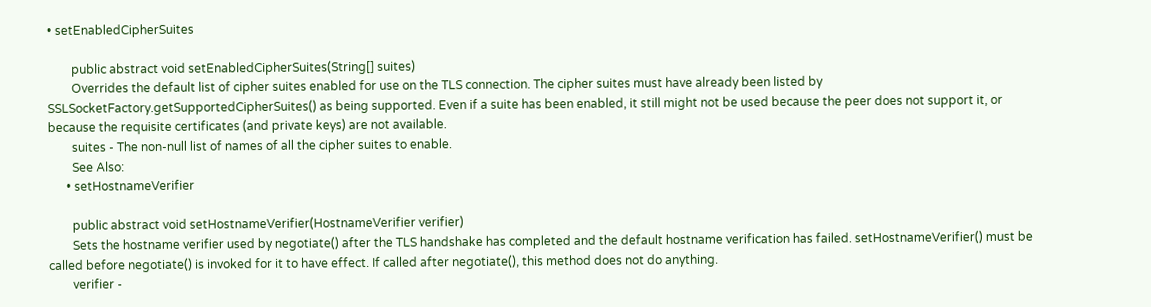• setEnabledCipherSuites

        public abstract void setEnabledCipherSuites(String[] suites)
        Overrides the default list of cipher suites enabled for use on the TLS connection. The cipher suites must have already been listed by SSLSocketFactory.getSupportedCipherSuites() as being supported. Even if a suite has been enabled, it still might not be used because the peer does not support it, or because the requisite certificates (and private keys) are not available.
        suites - The non-null list of names of all the cipher suites to enable.
        See Also:
      • setHostnameVerifier

        public abstract void setHostnameVerifier(HostnameVerifier verifier)
        Sets the hostname verifier used by negotiate() after the TLS handshake has completed and the default hostname verification has failed. setHostnameVerifier() must be called before negotiate() is invoked for it to have effect. If called after negotiate(), this method does not do anything.
        verifier -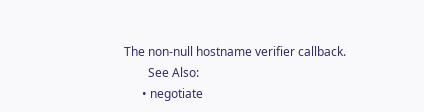The non-null hostname verifier callback.
        See Also:
      • negotiate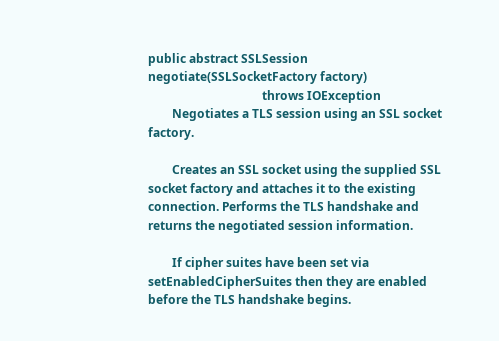public abstract SSLSession negotiate(SSLSocketFactory factory)
                                      throws IOException
        Negotiates a TLS session using an SSL socket factory.

        Creates an SSL socket using the supplied SSL socket factory and attaches it to the existing connection. Performs the TLS handshake and returns the negotiated session information.

        If cipher suites have been set via setEnabledCipherSuites then they are enabled before the TLS handshake begins.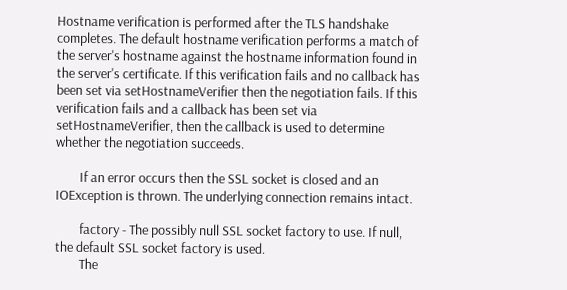Hostname verification is performed after the TLS handshake completes. The default hostname verification performs a match of the server's hostname against the hostname information found in the server's certificate. If this verification fails and no callback has been set via setHostnameVerifier then the negotiation fails. If this verification fails and a callback has been set via setHostnameVerifier, then the callback is used to determine whether the negotiation succeeds.

        If an error occurs then the SSL socket is closed and an IOException is thrown. The underlying connection remains intact.

        factory - The possibly null SSL socket factory to use. If null, the default SSL socket factory is used.
        The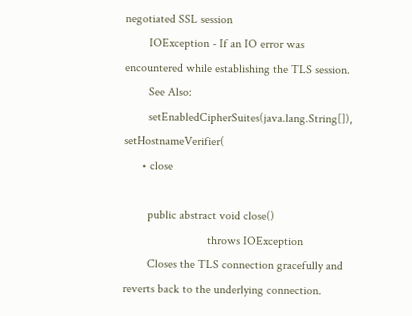negotiated SSL session
        IOException - If an IO error was encountered while establishing the TLS session.
        See Also:
        setEnabledCipherSuites(java.lang.String[]), setHostnameVerifier(
      • close

        public abstract void close()
                            throws IOException
        Closes the TLS connection gracefully and reverts back to the underlying connection.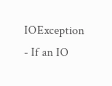IOException - If an IO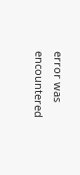error was encountered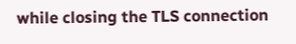while closing the TLS connection